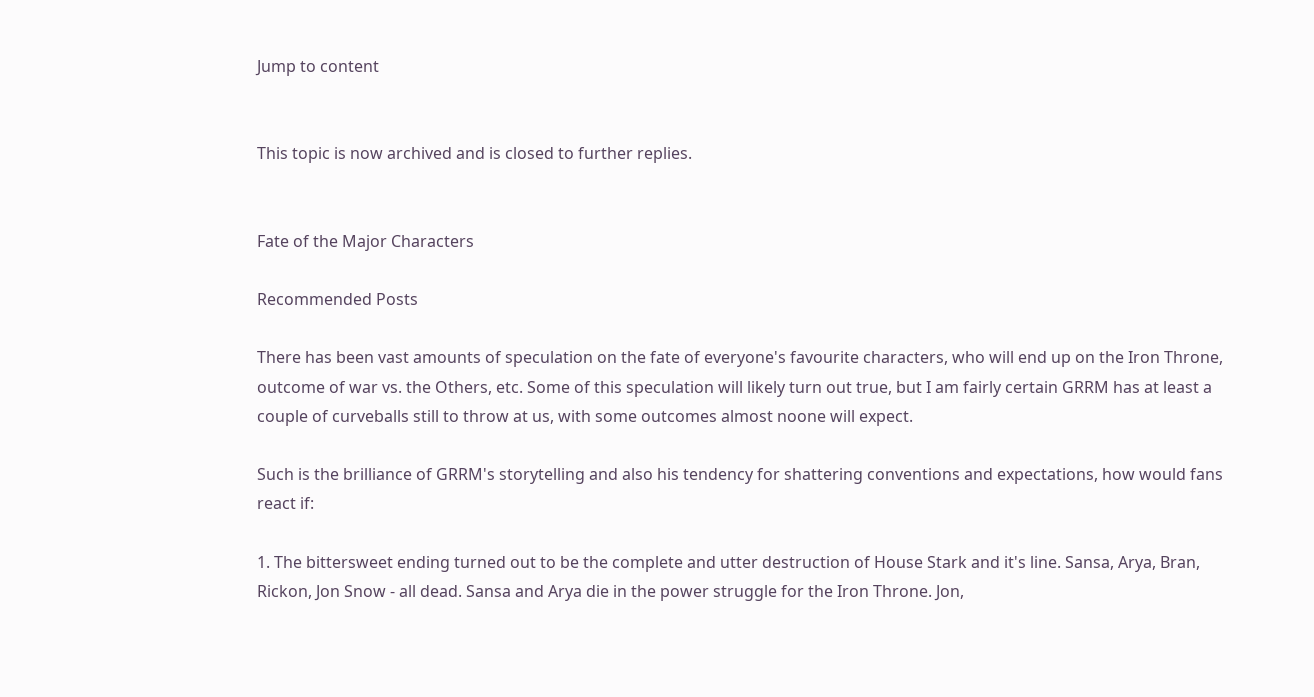Jump to content


This topic is now archived and is closed to further replies.


Fate of the Major Characters

Recommended Posts

There has been vast amounts of speculation on the fate of everyone's favourite characters, who will end up on the Iron Throne, outcome of war vs. the Others, etc. Some of this speculation will likely turn out true, but I am fairly certain GRRM has at least a couple of curveballs still to throw at us, with some outcomes almost noone will expect.

Such is the brilliance of GRRM's storytelling and also his tendency for shattering conventions and expectations, how would fans react if:

1. The bittersweet ending turned out to be the complete and utter destruction of House Stark and it's line. Sansa, Arya, Bran, Rickon, Jon Snow - all dead. Sansa and Arya die in the power struggle for the Iron Throne. Jon,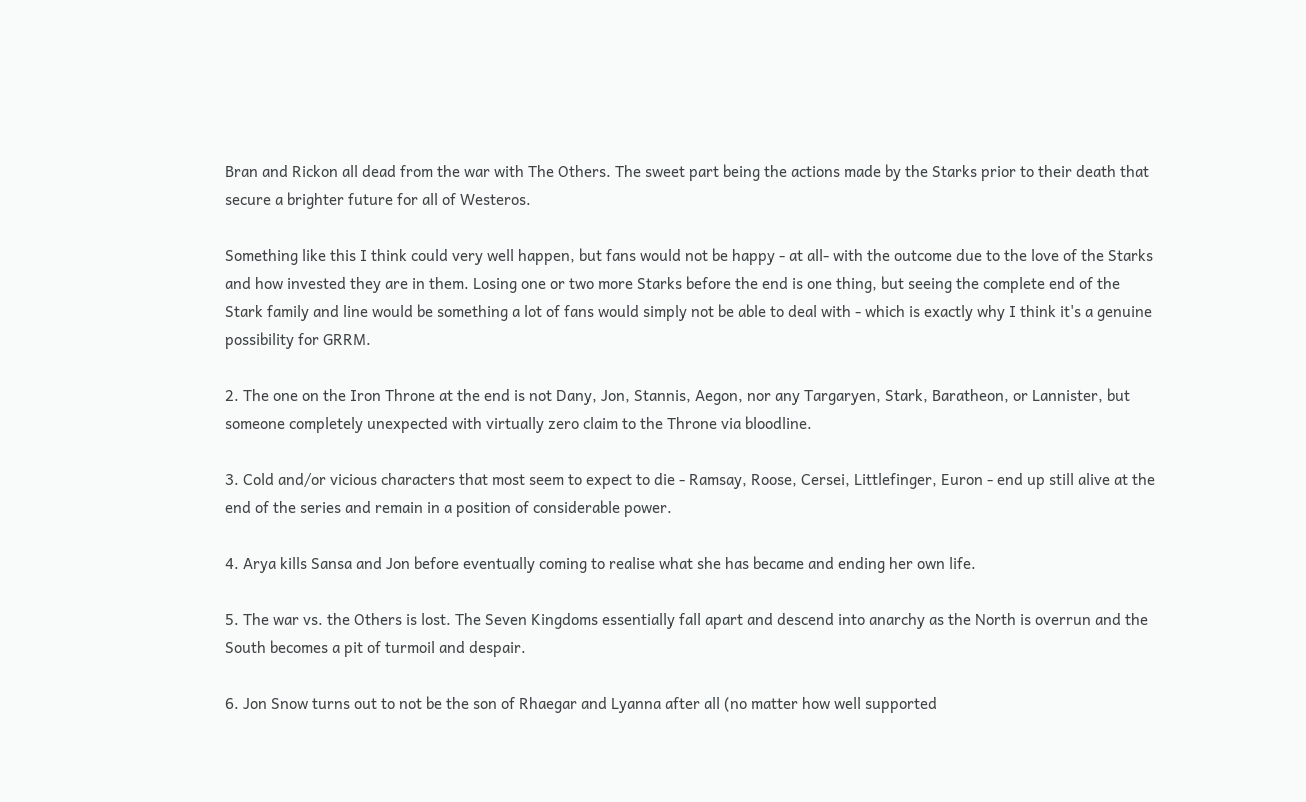Bran and Rickon all dead from the war with The Others. The sweet part being the actions made by the Starks prior to their death that secure a brighter future for all of Westeros.

Something like this I think could very well happen, but fans would not be happy - at all- with the outcome due to the love of the Starks and how invested they are in them. Losing one or two more Starks before the end is one thing, but seeing the complete end of the Stark family and line would be something a lot of fans would simply not be able to deal with - which is exactly why I think it's a genuine possibility for GRRM.

2. The one on the Iron Throne at the end is not Dany, Jon, Stannis, Aegon, nor any Targaryen, Stark, Baratheon, or Lannister, but someone completely unexpected with virtually zero claim to the Throne via bloodline.

3. Cold and/or vicious characters that most seem to expect to die - Ramsay, Roose, Cersei, Littlefinger, Euron - end up still alive at the end of the series and remain in a position of considerable power.

4. Arya kills Sansa and Jon before eventually coming to realise what she has became and ending her own life.

5. The war vs. the Others is lost. The Seven Kingdoms essentially fall apart and descend into anarchy as the North is overrun and the South becomes a pit of turmoil and despair.

6. Jon Snow turns out to not be the son of Rhaegar and Lyanna after all (no matter how well supported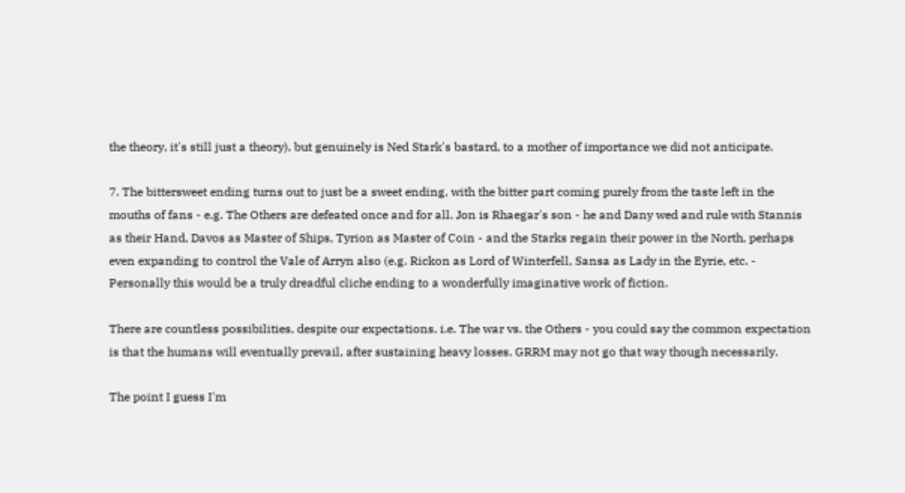the theory, it's still just a theory), but genuinely is Ned Stark's bastard, to a mother of importance we did not anticipate.

7. The bittersweet ending turns out to just be a sweet ending, with the bitter part coming purely from the taste left in the mouths of fans - e.g. The Others are defeated once and for all. Jon is Rhaegar's son - he and Dany wed and rule with Stannis as their Hand, Davos as Master of Ships, Tyrion as Master of Coin - and the Starks regain their power in the North, perhaps even expanding to control the Vale of Arryn also (e.g. Rickon as Lord of Winterfell, Sansa as Lady in the Eyrie, etc. - Personally this would be a truly dreadful cliche ending to a wonderfully imaginative work of fiction.

There are countless possibilities, despite our expectations. i.e. The war vs. the Others - you could say the common expectation is that the humans will eventually prevail, after sustaining heavy losses. GRRM may not go that way though necessarily.

The point I guess I'm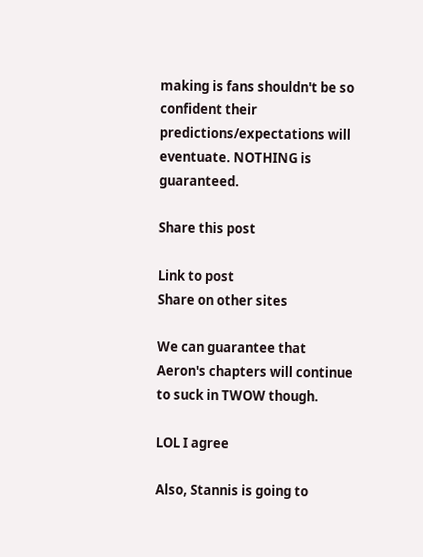making is fans shouldn't be so confident their predictions/expectations will eventuate. NOTHING is guaranteed.

Share this post

Link to post
Share on other sites

We can guarantee that Aeron's chapters will continue to suck in TWOW though.

LOL I agree

Also, Stannis is going to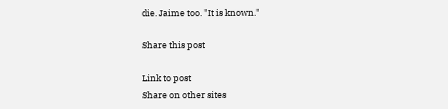die. Jaime too. "It is known."

Share this post

Link to post
Share on other sites